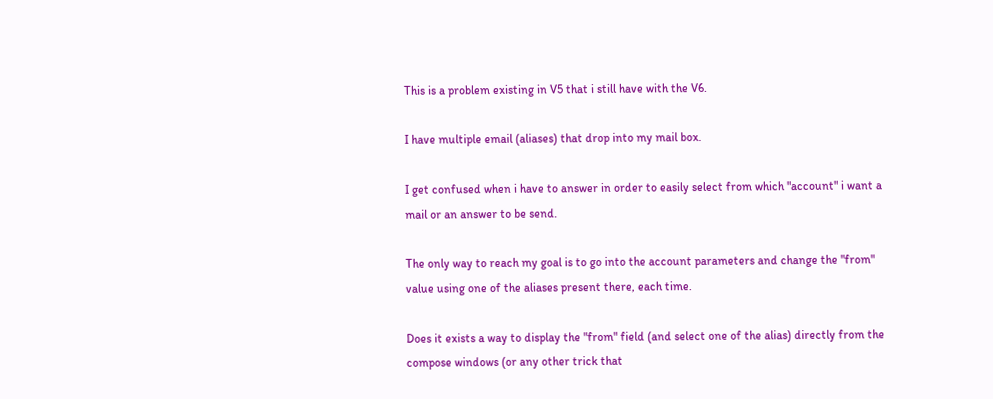This is a problem existing in V5 that i still have with the V6.

I have multiple email (aliases) that drop into my mail box.

I get confused when i have to answer in order to easily select from which "account" i want a mail or an answer to be send.

The only way to reach my goal is to go into the account parameters and change the "from" value using one of the aliases present there, each time.

Does it exists a way to display the "from" field (and select one of the alias) directly from the compose windows (or any other trick that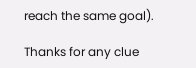reach the same goal).

Thanks for any clue